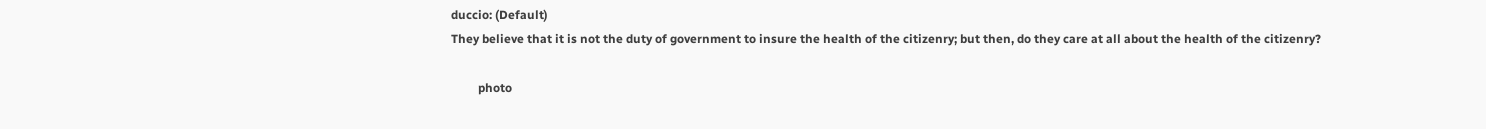duccio: (Default)
They believe that it is not the duty of government to insure the health of the citizenry; but then, do they care at all about the health of the citizenry?

         photo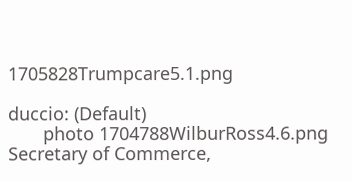1705828Trumpcare5.1.png

duccio: (Default)
       photo 1704788WilburRoss4.6.png
Secretary of Commerce,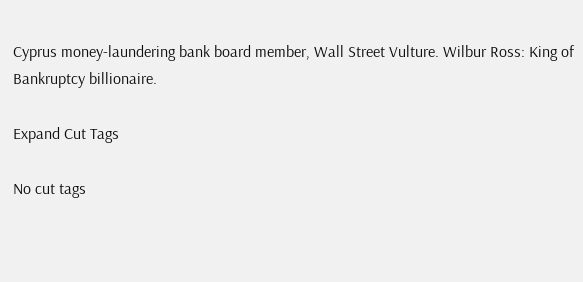Cyprus money-laundering bank board member, Wall Street Vulture. Wilbur Ross: King of Bankruptcy billionaire.

Expand Cut Tags

No cut tags